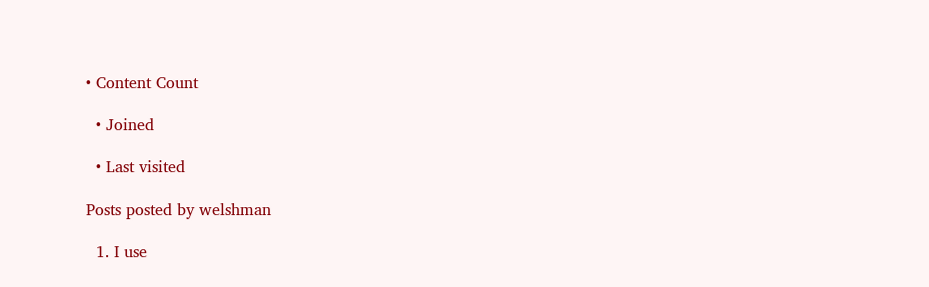• Content Count

  • Joined

  • Last visited

Posts posted by welshman

  1. I use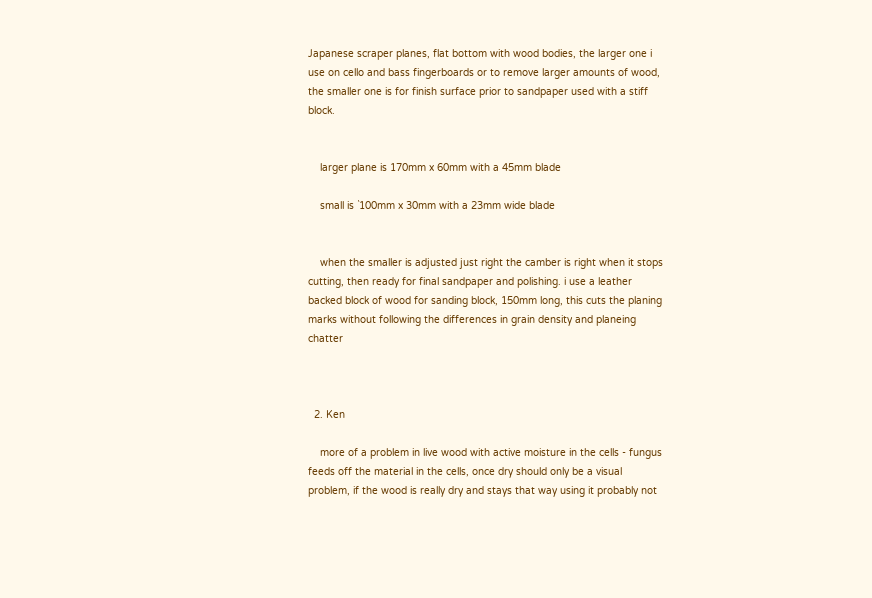Japanese scraper planes, flat bottom with wood bodies, the larger one i use on cello and bass fingerboards or to remove larger amounts of wood, the smaller one is for finish surface prior to sandpaper used with a stiff block.


    larger plane is 170mm x 60mm with a 45mm blade

    small is `100mm x 30mm with a 23mm wide blade


    when the smaller is adjusted just right the camber is right when it stops cutting, then ready for final sandpaper and polishing. i use a leather backed block of wood for sanding block, 150mm long, this cuts the planing marks without following the differences in grain density and planeing chatter



  2. Ken

    more of a problem in live wood with active moisture in the cells - fungus feeds off the material in the cells, once dry should only be a visual problem, if the wood is really dry and stays that way using it probably not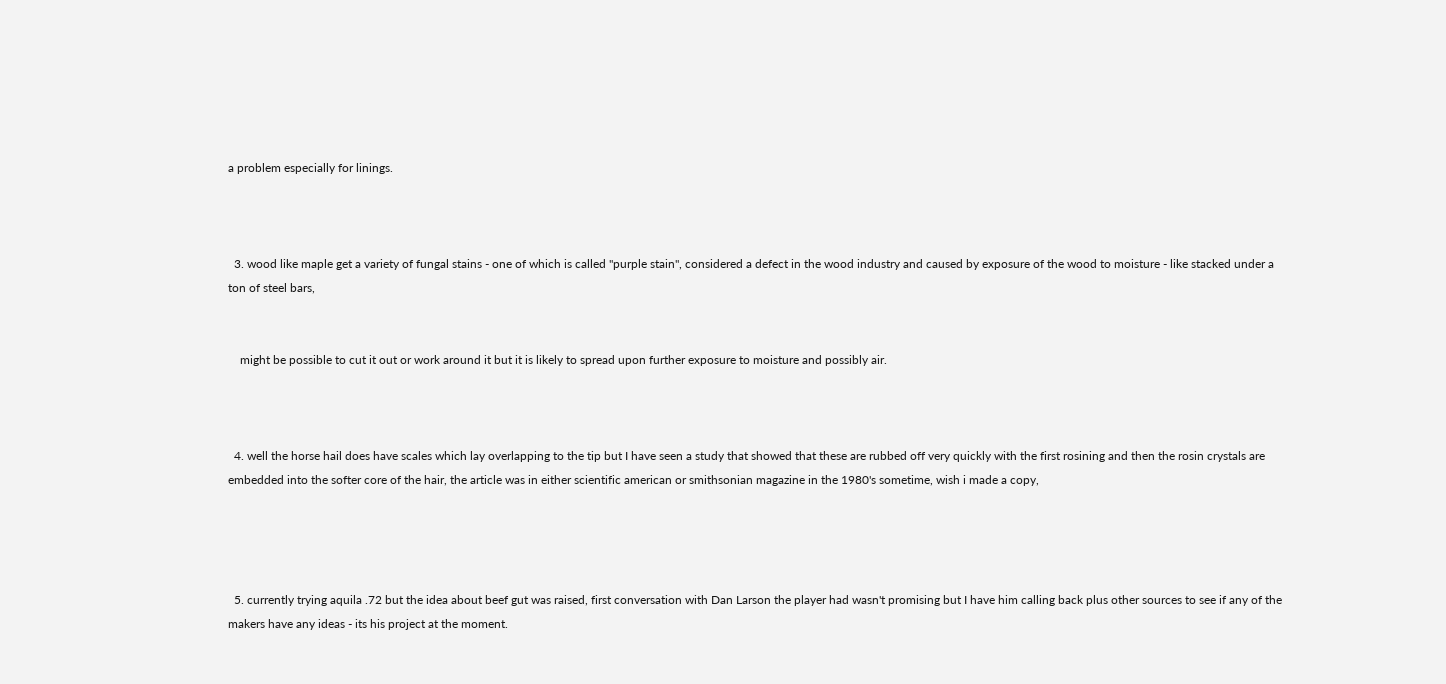a problem especially for linings.



  3. wood like maple get a variety of fungal stains - one of which is called "purple stain", considered a defect in the wood industry and caused by exposure of the wood to moisture - like stacked under a ton of steel bars,


    might be possible to cut it out or work around it but it is likely to spread upon further exposure to moisture and possibly air.



  4. well the horse hail does have scales which lay overlapping to the tip but I have seen a study that showed that these are rubbed off very quickly with the first rosining and then the rosin crystals are embedded into the softer core of the hair, the article was in either scientific american or smithsonian magazine in the 1980's sometime, wish i made a copy,




  5. currently trying aquila .72 but the idea about beef gut was raised, first conversation with Dan Larson the player had wasn't promising but I have him calling back plus other sources to see if any of the makers have any ideas - its his project at the moment.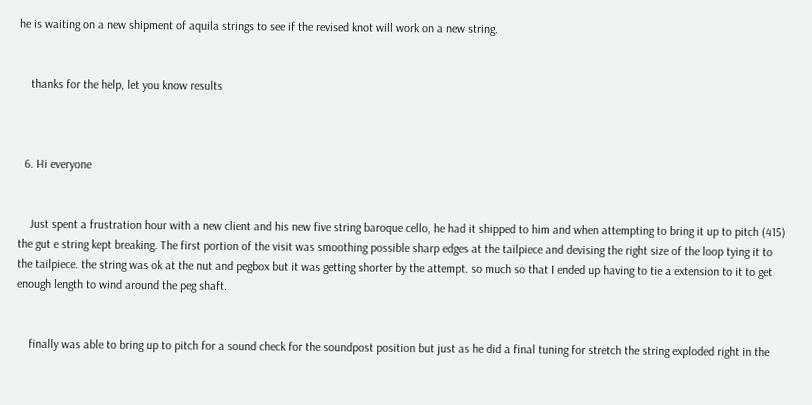he is waiting on a new shipment of aquila strings to see if the revised knot will work on a new string.


    thanks for the help, let you know results



  6. Hi everyone


    Just spent a frustration hour with a new client and his new five string baroque cello, he had it shipped to him and when attempting to bring it up to pitch (415) the gut e string kept breaking. The first portion of the visit was smoothing possible sharp edges at the tailpiece and devising the right size of the loop tying it to the tailpiece. the string was ok at the nut and pegbox but it was getting shorter by the attempt. so much so that I ended up having to tie a extension to it to get enough length to wind around the peg shaft.


    finally was able to bring up to pitch for a sound check for the soundpost position but just as he did a final tuning for stretch the string exploded right in the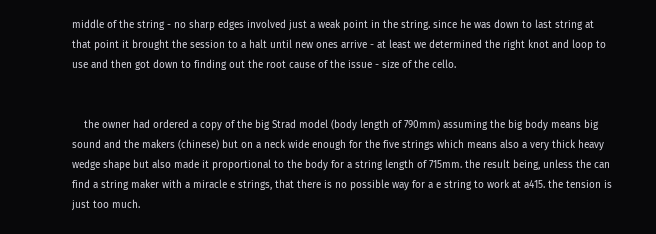middle of the string - no sharp edges involved just a weak point in the string. since he was down to last string at that point it brought the session to a halt until new ones arrive - at least we determined the right knot and loop to use and then got down to finding out the root cause of the issue - size of the cello.


    the owner had ordered a copy of the big Strad model (body length of 790mm) assuming the big body means big sound and the makers (chinese) but on a neck wide enough for the five strings which means also a very thick heavy wedge shape but also made it proportional to the body for a string length of 715mm. the result being, unless the can find a string maker with a miracle e strings, that there is no possible way for a e string to work at a415. the tension is just too much.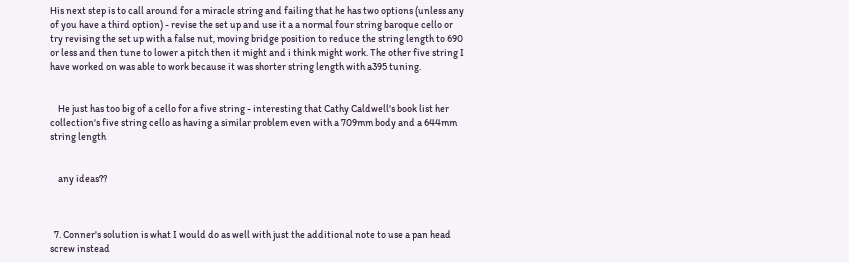His next step is to call around for a miracle string and failing that he has two options (unless any of you have a third option) - revise the set up and use it a a normal four string baroque cello or try revising the set up with a false nut, moving bridge position to reduce the string length to 690 or less and then tune to lower a pitch then it might and i think might work. The other five string I have worked on was able to work because it was shorter string length with a395 tuning.


    He just has too big of a cello for a five string - interesting that Cathy Caldwell's book list her collection's five string cello as having a similar problem even with a 709mm body and a 644mm string length


    any ideas??



  7. Conner's solution is what I would do as well with just the additional note to use a pan head screw instead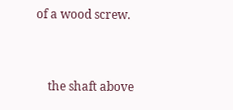of a wood screw.



    the shaft above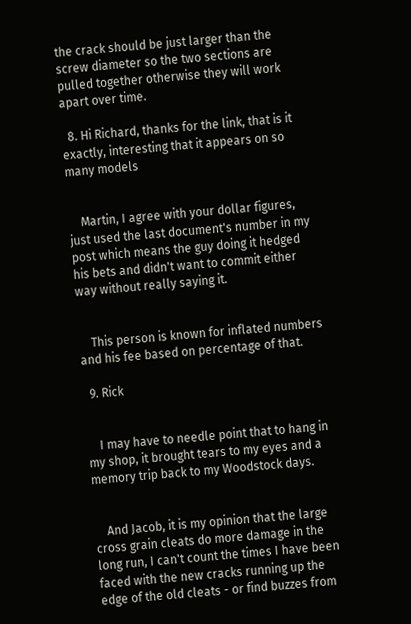the crack should be just larger than the screw diameter so the two sections are pulled together otherwise they will work apart over time.

  8. Hi Richard, thanks for the link, that is it exactly, interesting that it appears on so many models


    Martin, I agree with your dollar figures, just used the last document's number in my post which means the guy doing it hedged his bets and didn't want to commit either way without really saying it.


    This person is known for inflated numbers and his fee based on percentage of that.

  9. Rick


    I may have to needle point that to hang in my shop, it brought tears to my eyes and a memory trip back to my Woodstock days.


    And Jacob, it is my opinion that the large cross grain cleats do more damage in the long run, I can't count the times I have been faced with the new cracks running up the edge of the old cleats - or find buzzes from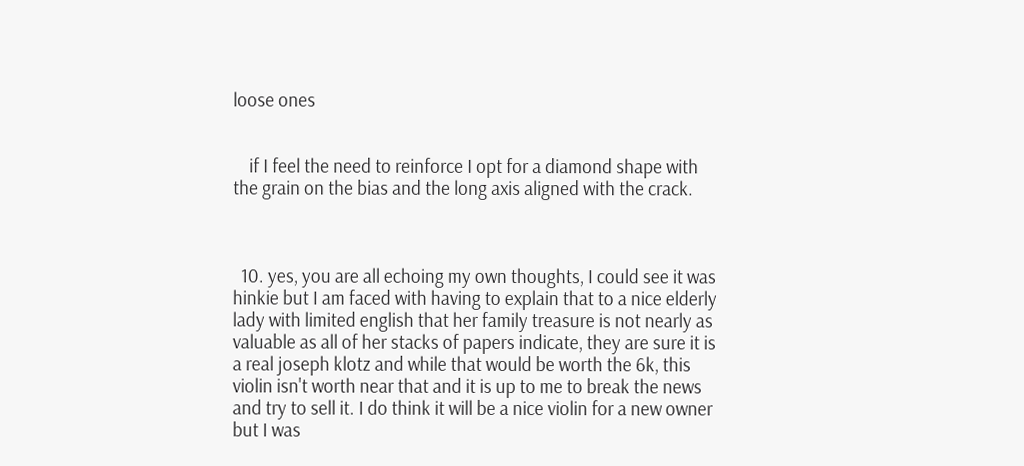loose ones


    if I feel the need to reinforce I opt for a diamond shape with the grain on the bias and the long axis aligned with the crack.



  10. yes, you are all echoing my own thoughts, I could see it was hinkie but I am faced with having to explain that to a nice elderly lady with limited english that her family treasure is not nearly as valuable as all of her stacks of papers indicate, they are sure it is a real joseph klotz and while that would be worth the 6k, this violin isn't worth near that and it is up to me to break the news and try to sell it. I do think it will be a nice violin for a new owner but I was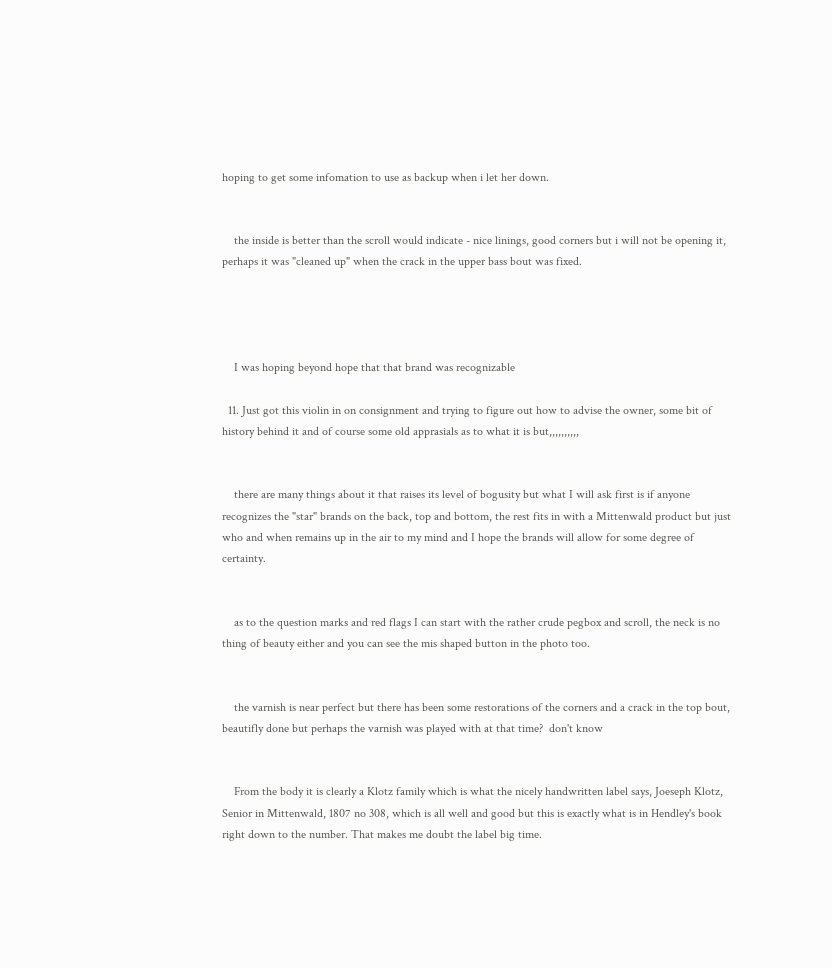hoping to get some infomation to use as backup when i let her down.


    the inside is better than the scroll would indicate - nice linings, good corners but i will not be opening it, perhaps it was "cleaned up" when the crack in the upper bass bout was fixed.




    I was hoping beyond hope that that brand was recognizable

  11. Just got this violin in on consignment and trying to figure out how to advise the owner, some bit of history behind it and of course some old apprasials as to what it is but,,,,,,,,,,


    there are many things about it that raises its level of bogusity but what I will ask first is if anyone recognizes the "star" brands on the back, top and bottom, the rest fits in with a Mittenwald product but just who and when remains up in the air to my mind and I hope the brands will allow for some degree of certainty.


    as to the question marks and red flags I can start with the rather crude pegbox and scroll, the neck is no thing of beauty either and you can see the mis shaped button in the photo too.


    the varnish is near perfect but there has been some restorations of the corners and a crack in the top bout, beautifly done but perhaps the varnish was played with at that time?  don't know


    From the body it is clearly a Klotz family which is what the nicely handwritten label says, Joeseph Klotz, Senior in Mittenwald, 1807 no 308, which is all well and good but this is exactly what is in Hendley's book right down to the number. That makes me doubt the label big time.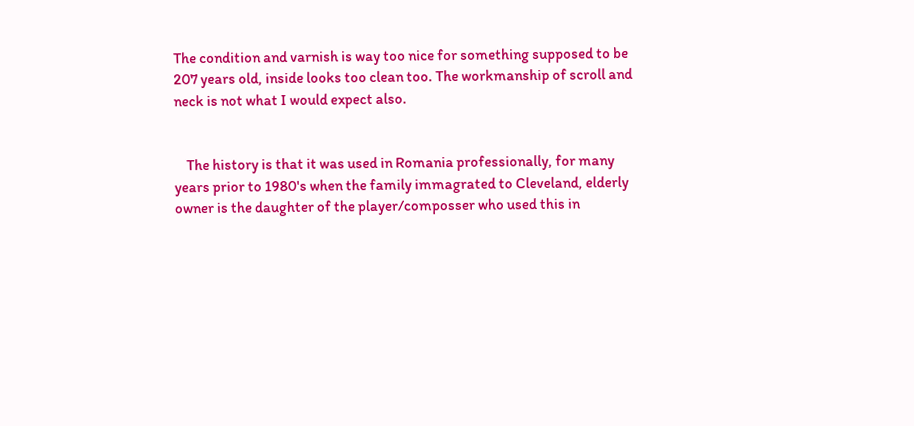The condition and varnish is way too nice for something supposed to be 207 years old, inside looks too clean too. The workmanship of scroll and neck is not what I would expect also.


    The history is that it was used in Romania professionally, for many years prior to 1980's when the family immagrated to Cleveland, elderly owner is the daughter of the player/composser who used this in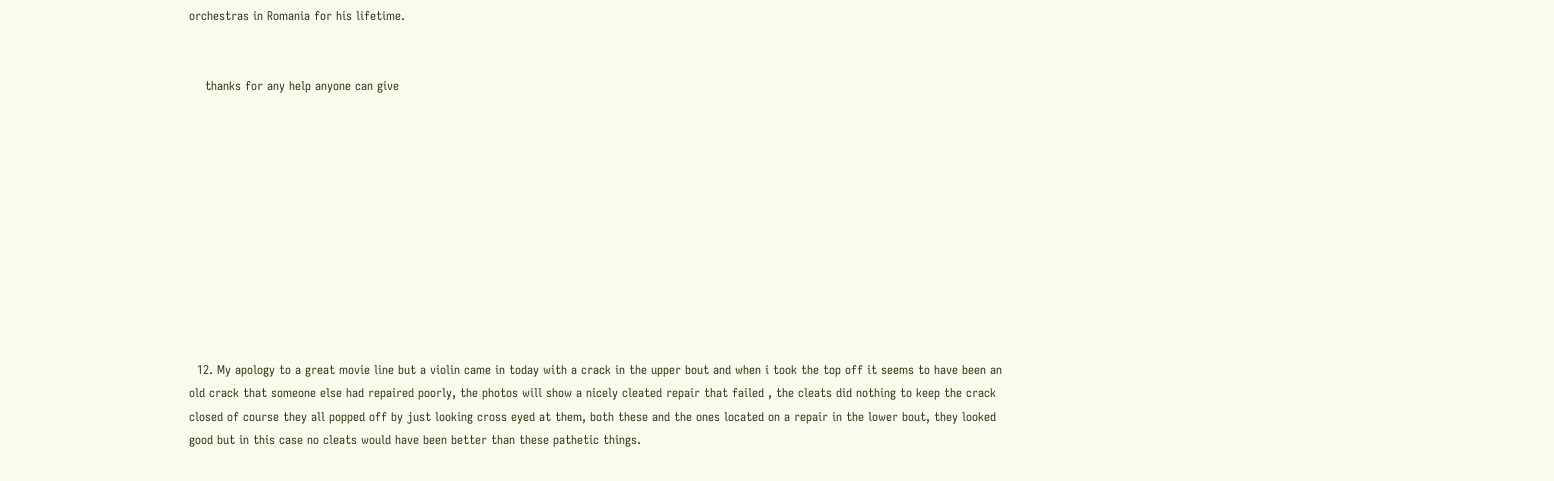orchestras in Romania for his lifetime.


    thanks for any help anyone can give











  12. My apology to a great movie line but a violin came in today with a crack in the upper bout and when i took the top off it seems to have been an old crack that someone else had repaired poorly, the photos will show a nicely cleated repair that failed , the cleats did nothing to keep the crack closed of course they all popped off by just looking cross eyed at them, both these and the ones located on a repair in the lower bout, they looked good but in this case no cleats would have been better than these pathetic things.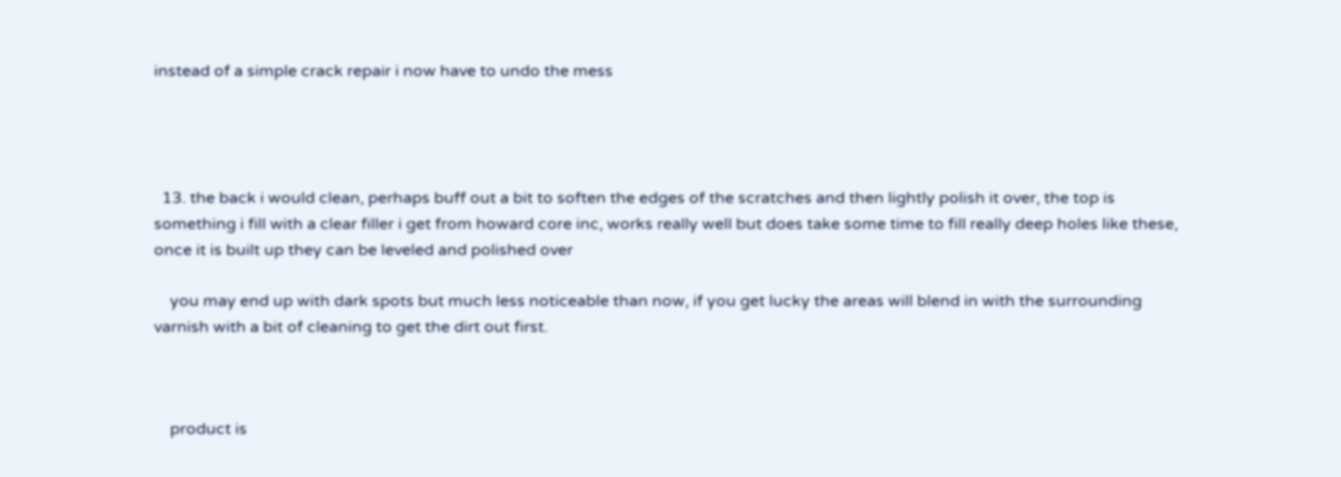instead of a simple crack repair i now have to undo the mess




  13. the back i would clean, perhaps buff out a bit to soften the edges of the scratches and then lightly polish it over, the top is something i fill with a clear filler i get from howard core inc, works really well but does take some time to fill really deep holes like these, once it is built up they can be leveled and polished over

    you may end up with dark spots but much less noticeable than now, if you get lucky the areas will blend in with the surrounding varnish with a bit of cleaning to get the dirt out first.



    product is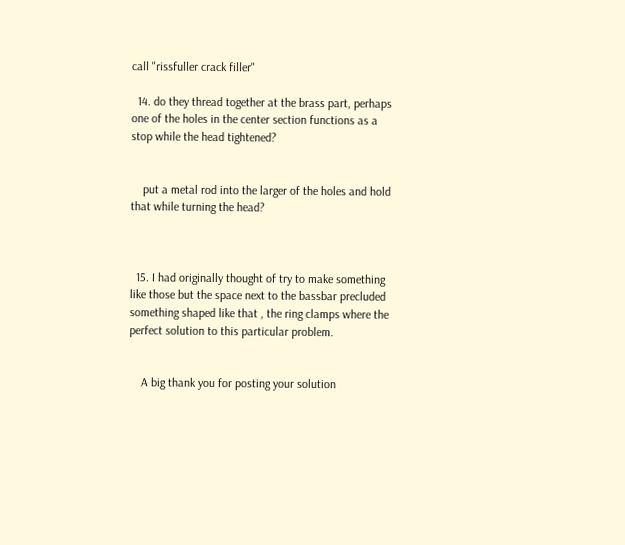call "rissfuller crack filler"

  14. do they thread together at the brass part, perhaps one of the holes in the center section functions as a stop while the head tightened?


    put a metal rod into the larger of the holes and hold that while turning the head?



  15. I had originally thought of try to make something like those but the space next to the bassbar precluded something shaped like that , the ring clamps where the perfect solution to this particular problem.


    A big thank you for posting your solution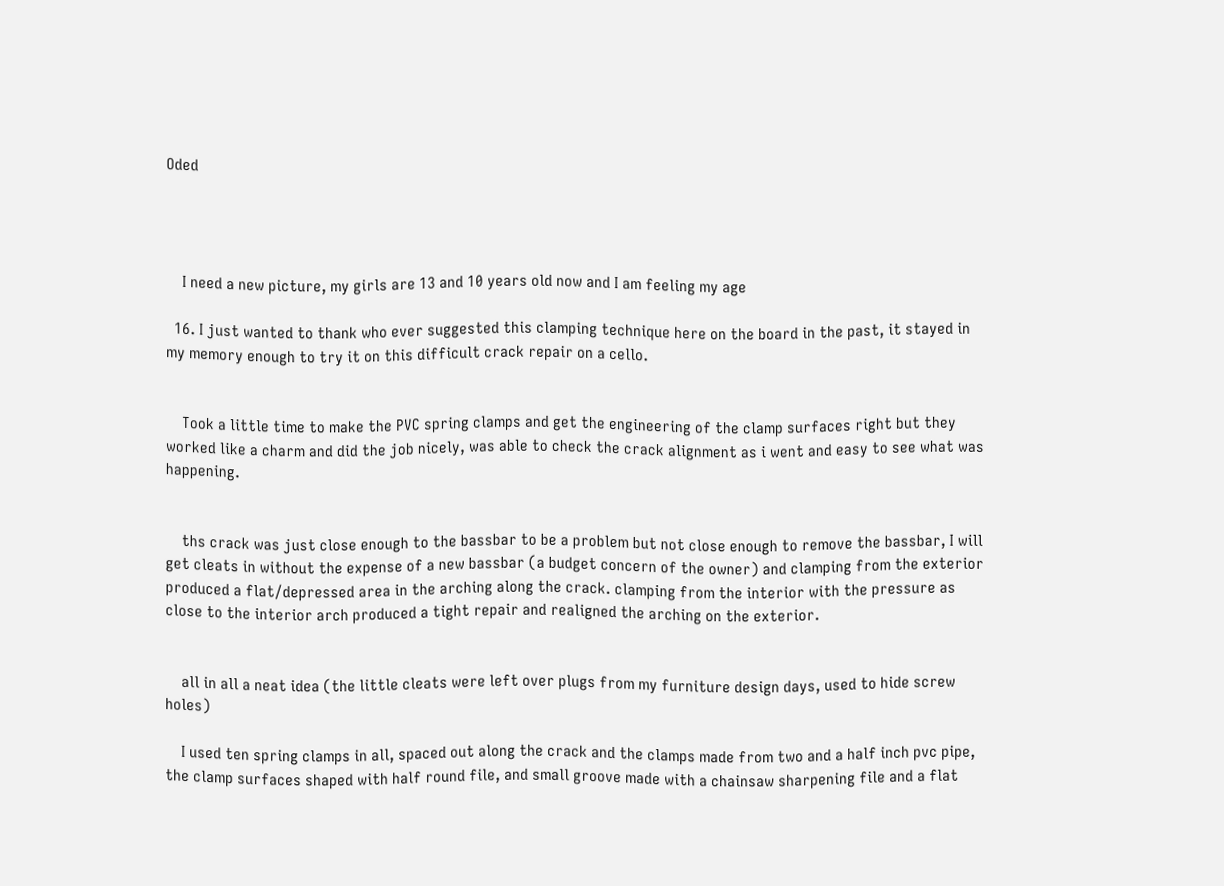Oded




    I need a new picture, my girls are 13 and 10 years old now and I am feeling my age

  16. I just wanted to thank who ever suggested this clamping technique here on the board in the past, it stayed in my memory enough to try it on this difficult crack repair on a cello.


    Took a little time to make the PVC spring clamps and get the engineering of the clamp surfaces right but they worked like a charm and did the job nicely, was able to check the crack alignment as i went and easy to see what was happening.


    ths crack was just close enough to the bassbar to be a problem but not close enough to remove the bassbar, I will get cleats in without the expense of a new bassbar (a budget concern of the owner) and clamping from the exterior produced a flat/depressed area in the arching along the crack. clamping from the interior with the pressure as close to the interior arch produced a tight repair and realigned the arching on the exterior.


    all in all a neat idea (the little cleats were left over plugs from my furniture design days, used to hide screw holes)

    I used ten spring clamps in all, spaced out along the crack and the clamps made from two and a half inch pvc pipe, the clamp surfaces shaped with half round file, and small groove made with a chainsaw sharpening file and a flat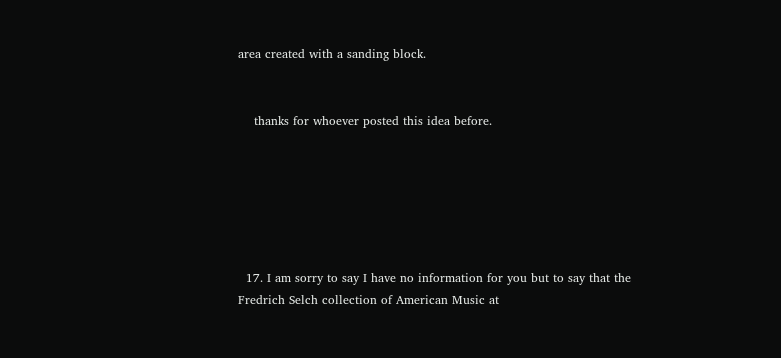area created with a sanding block.


    thanks for whoever posted this idea before.






  17. I am sorry to say I have no information for you but to say that the Fredrich Selch collection of American Music at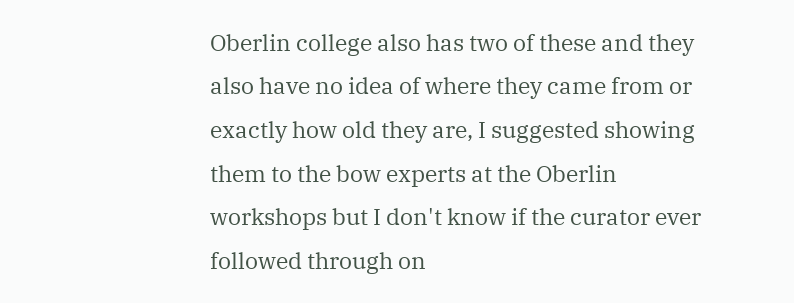Oberlin college also has two of these and they also have no idea of where they came from or exactly how old they are, I suggested showing them to the bow experts at the Oberlin workshops but I don't know if the curator ever followed through on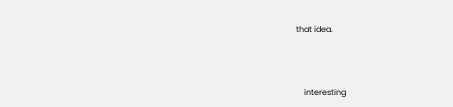that idea.




    interesting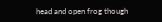head and open frog though